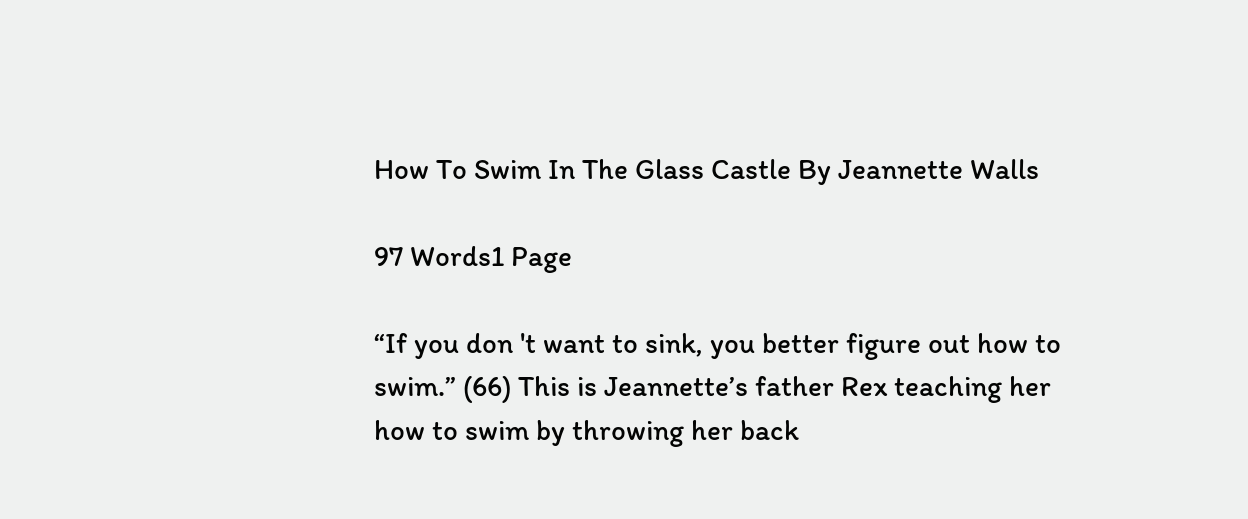How To Swim In The Glass Castle By Jeannette Walls

97 Words1 Page

“If you don 't want to sink, you better figure out how to swim.” (66) This is Jeannette’s father Rex teaching her how to swim by throwing her back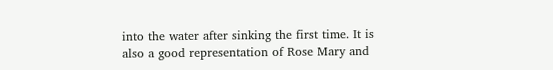into the water after sinking the first time. It is also a good representation of Rose Mary and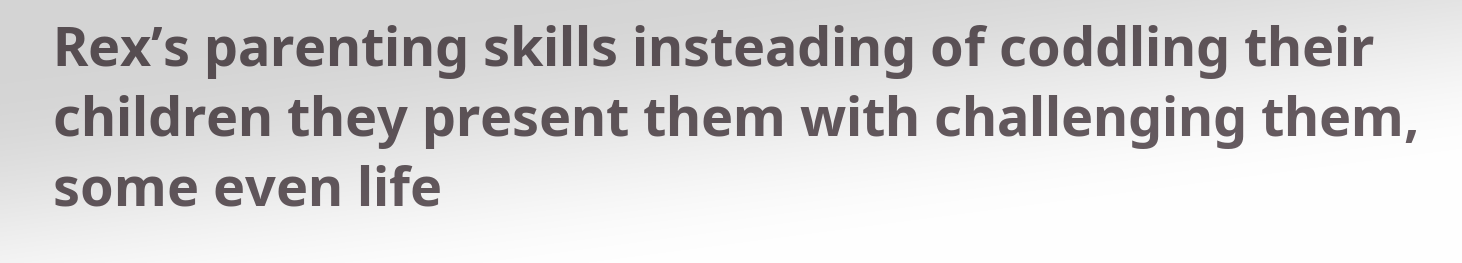Rex’s parenting skills insteading of coddling their children they present them with challenging them, some even life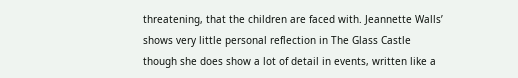threatening, that the children are faced with. Jeannette Walls’ shows very little personal reflection in The Glass Castle though she does show a lot of detail in events, written like a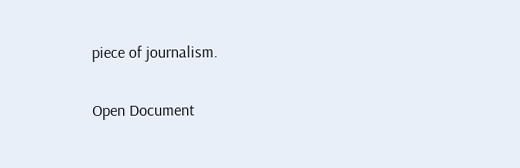piece of journalism.

Open Document